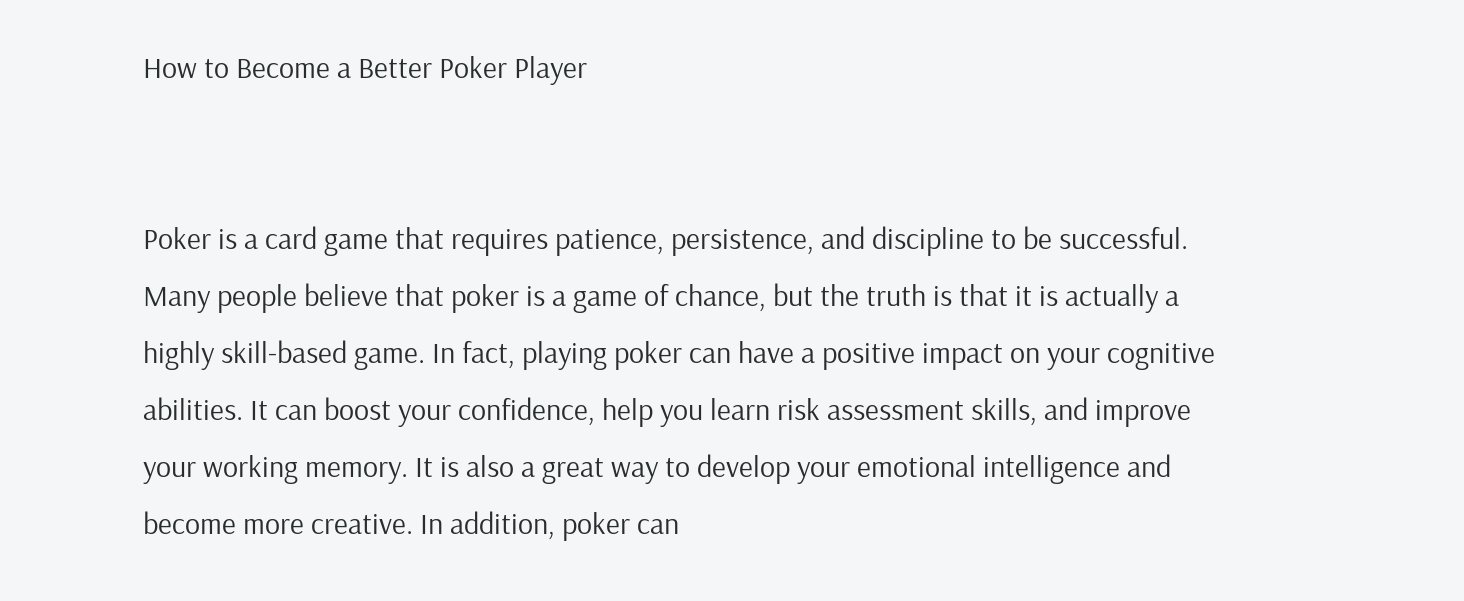How to Become a Better Poker Player


Poker is a card game that requires patience, persistence, and discipline to be successful. Many people believe that poker is a game of chance, but the truth is that it is actually a highly skill-based game. In fact, playing poker can have a positive impact on your cognitive abilities. It can boost your confidence, help you learn risk assessment skills, and improve your working memory. It is also a great way to develop your emotional intelligence and become more creative. In addition, poker can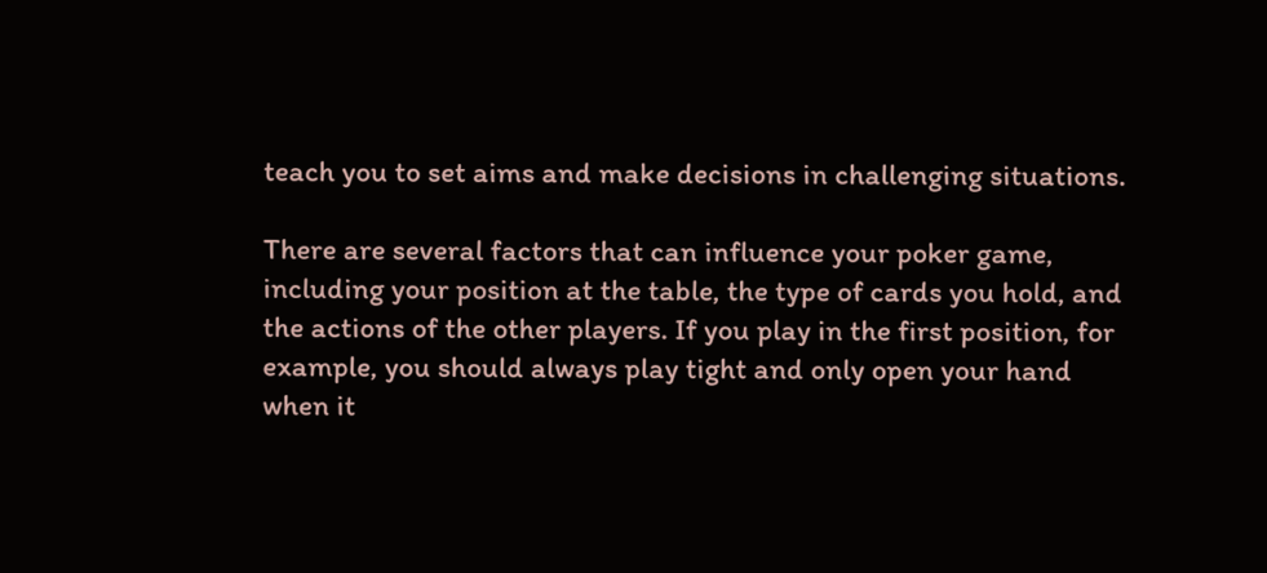teach you to set aims and make decisions in challenging situations.

There are several factors that can influence your poker game, including your position at the table, the type of cards you hold, and the actions of the other players. If you play in the first position, for example, you should always play tight and only open your hand when it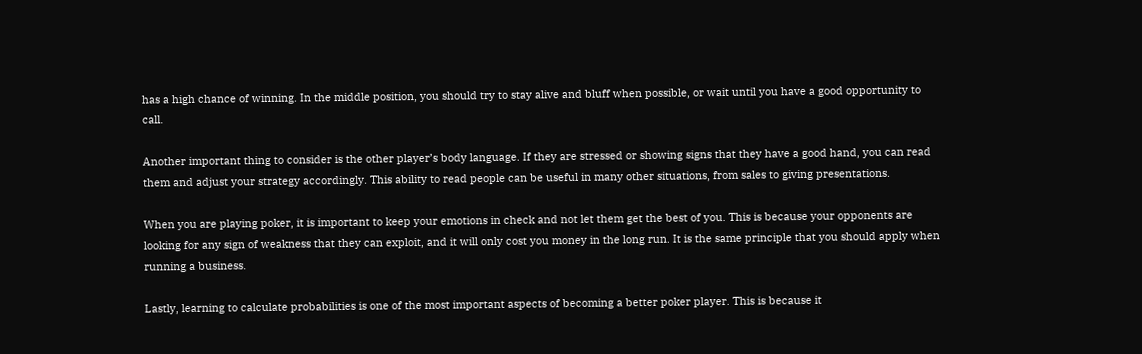has a high chance of winning. In the middle position, you should try to stay alive and bluff when possible, or wait until you have a good opportunity to call.

Another important thing to consider is the other player’s body language. If they are stressed or showing signs that they have a good hand, you can read them and adjust your strategy accordingly. This ability to read people can be useful in many other situations, from sales to giving presentations.

When you are playing poker, it is important to keep your emotions in check and not let them get the best of you. This is because your opponents are looking for any sign of weakness that they can exploit, and it will only cost you money in the long run. It is the same principle that you should apply when running a business.

Lastly, learning to calculate probabilities is one of the most important aspects of becoming a better poker player. This is because it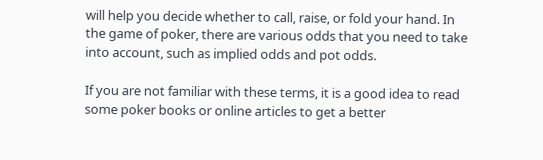will help you decide whether to call, raise, or fold your hand. In the game of poker, there are various odds that you need to take into account, such as implied odds and pot odds.

If you are not familiar with these terms, it is a good idea to read some poker books or online articles to get a better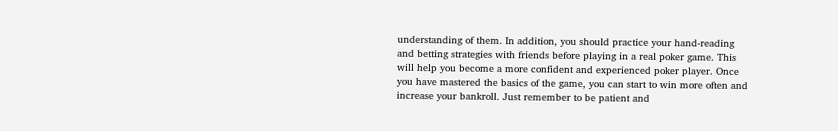understanding of them. In addition, you should practice your hand-reading and betting strategies with friends before playing in a real poker game. This will help you become a more confident and experienced poker player. Once you have mastered the basics of the game, you can start to win more often and increase your bankroll. Just remember to be patient and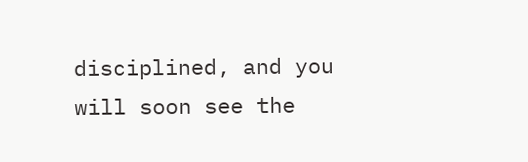disciplined, and you will soon see the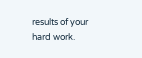results of your hard work.